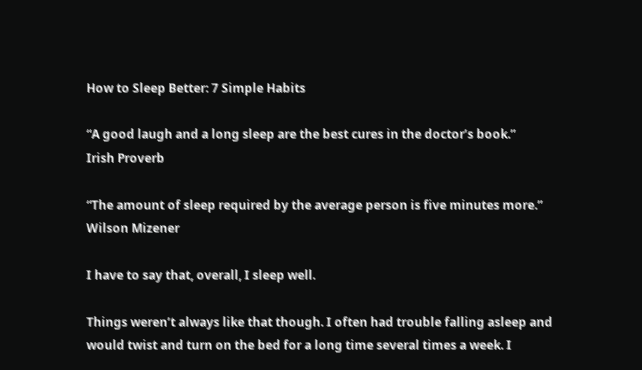How to Sleep Better: 7 Simple Habits

“A good laugh and a long sleep are the best cures in the doctor’s book.”
Irish Proverb

“The amount of sleep required by the average person is five minutes more.”
Wilson Mizener

I have to say that, overall, I sleep well.

Things weren’t always like that though. I often had trouble falling asleep and would twist and turn on the bed for a long time several times a week. I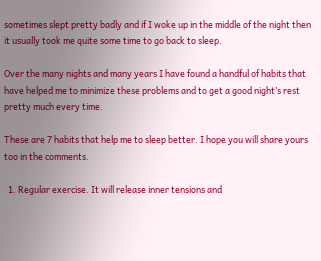sometimes slept pretty badly and if I woke up in the middle of the night then it usually took me quite some time to go back to sleep.

Over the many nights and many years I have found a handful of habits that have helped me to minimize these problems and to get a good night’s rest pretty much every time.

These are 7 habits that help me to sleep better. I hope you will share yours too in the comments.

  1. Regular exercise. It will release inner tensions and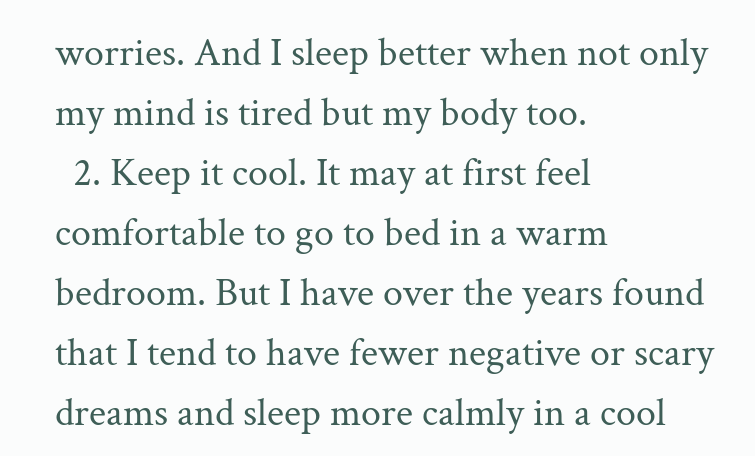worries. And I sleep better when not only my mind is tired but my body too.
  2. Keep it cool. It may at first feel comfortable to go to bed in a warm bedroom. But I have over the years found that I tend to have fewer negative or scary dreams and sleep more calmly in a cool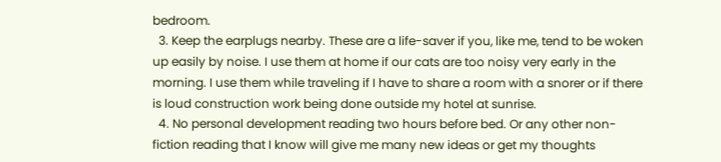bedroom.
  3. Keep the earplugs nearby. These are a life-saver if you, like me, tend to be woken up easily by noise. I use them at home if our cats are too noisy very early in the morning. I use them while traveling if I have to share a room with a snorer or if there is loud construction work being done outside my hotel at sunrise.
  4. No personal development reading two hours before bed. Or any other non-fiction reading that I know will give me many new ideas or get my thoughts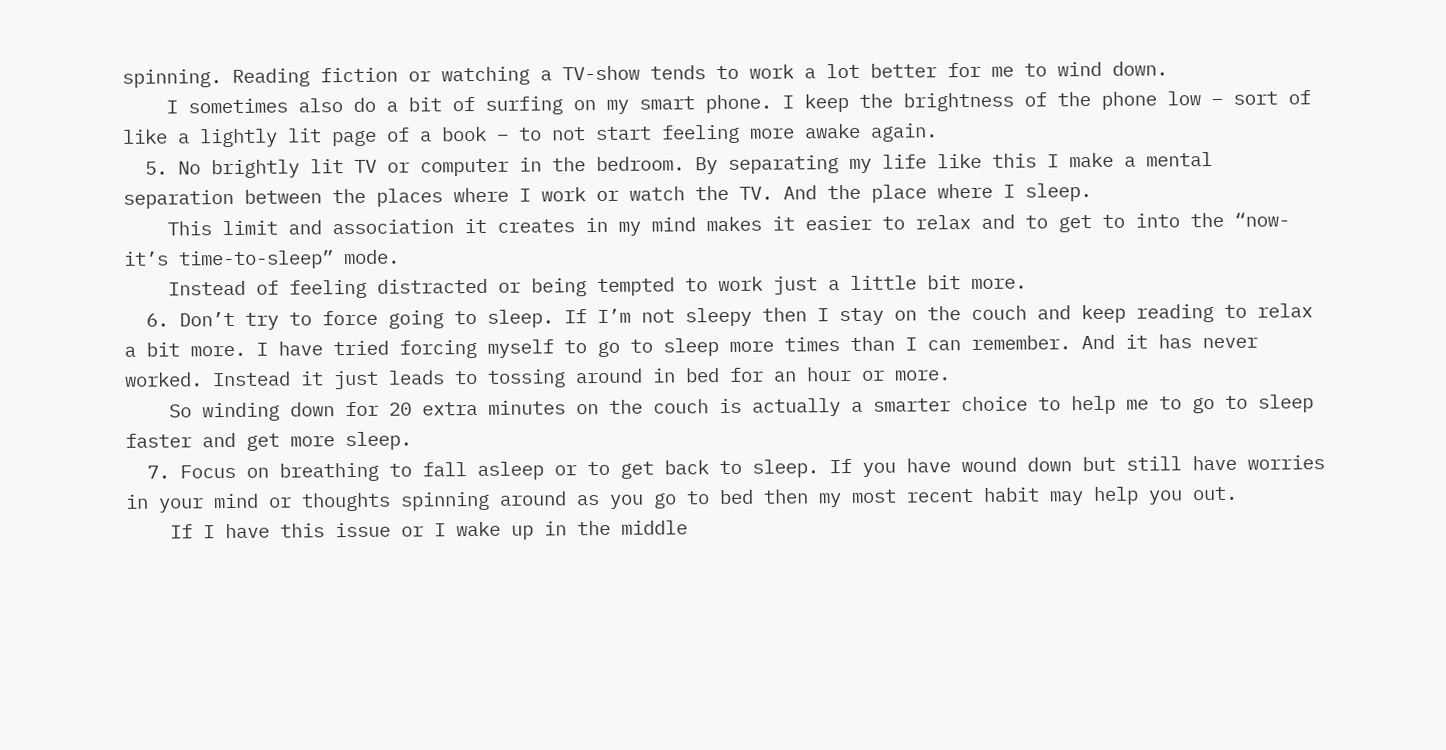spinning. Reading fiction or watching a TV-show tends to work a lot better for me to wind down.
    I sometimes also do a bit of surfing on my smart phone. I keep the brightness of the phone low – sort of like a lightly lit page of a book – to not start feeling more awake again.
  5. No brightly lit TV or computer in the bedroom. By separating my life like this I make a mental separation between the places where I work or watch the TV. And the place where I sleep.
    This limit and association it creates in my mind makes it easier to relax and to get to into the “now-it’s time-to-sleep” mode.
    Instead of feeling distracted or being tempted to work just a little bit more.
  6. Don’t try to force going to sleep. If I’m not sleepy then I stay on the couch and keep reading to relax a bit more. I have tried forcing myself to go to sleep more times than I can remember. And it has never worked. Instead it just leads to tossing around in bed for an hour or more.
    So winding down for 20 extra minutes on the couch is actually a smarter choice to help me to go to sleep faster and get more sleep.
  7. Focus on breathing to fall asleep or to get back to sleep. If you have wound down but still have worries in your mind or thoughts spinning around as you go to bed then my most recent habit may help you out.
    If I have this issue or I wake up in the middle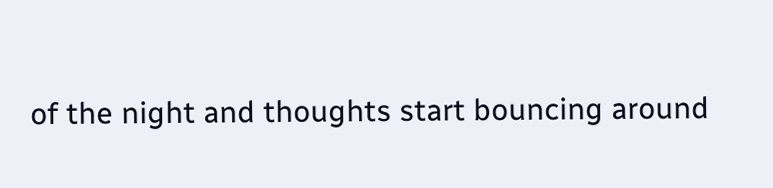of the night and thoughts start bouncing around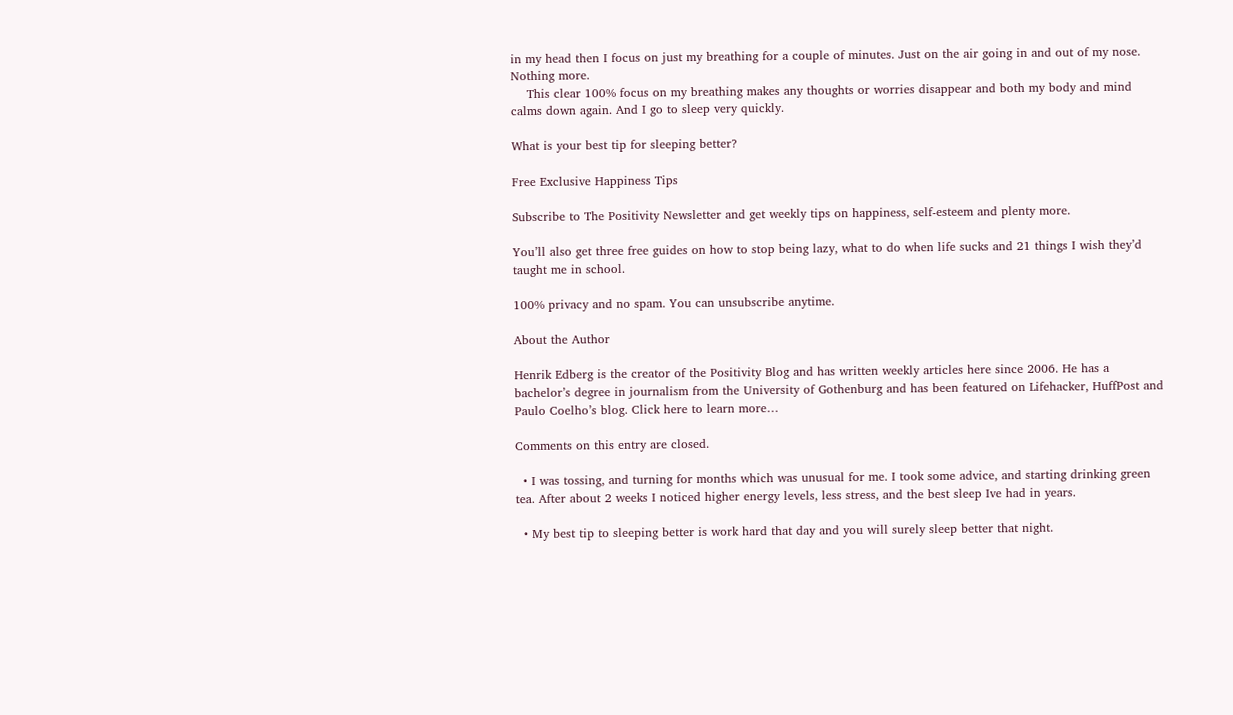in my head then I focus on just my breathing for a couple of minutes. Just on the air going in and out of my nose. Nothing more.
    This clear 100% focus on my breathing makes any thoughts or worries disappear and both my body and mind calms down again. And I go to sleep very quickly.

What is your best tip for sleeping better?

Free Exclusive Happiness Tips

Subscribe to The Positivity Newsletter and get weekly tips on happiness, self-esteem and plenty more.

You’ll also get three free guides on how to stop being lazy, what to do when life sucks and 21 things I wish they’d taught me in school.

100% privacy and no spam. You can unsubscribe anytime.

About the Author

Henrik Edberg is the creator of the Positivity Blog and has written weekly articles here since 2006. He has a bachelor’s degree in journalism from the University of Gothenburg and has been featured on Lifehacker, HuffPost and Paulo Coelho’s blog. Click here to learn more…

Comments on this entry are closed.

  • I was tossing, and turning for months which was unusual for me. I took some advice, and starting drinking green tea. After about 2 weeks I noticed higher energy levels, less stress, and the best sleep Ive had in years.

  • My best tip to sleeping better is work hard that day and you will surely sleep better that night.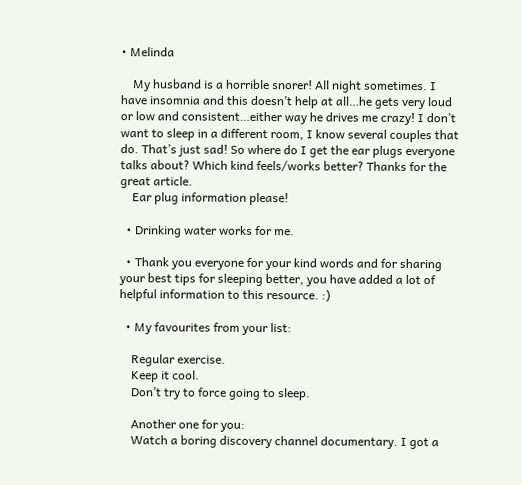• Melinda

    My husband is a horrible snorer! All night sometimes. I have insomnia and this doesn’t help at all…he gets very loud or low and consistent…either way he drives me crazy! I don’t want to sleep in a different room, I know several couples that do. That’s just sad! So where do I get the ear plugs everyone talks about? Which kind feels/works better? Thanks for the great article.
    Ear plug information please!

  • Drinking water works for me.

  • Thank you everyone for your kind words and for sharing your best tips for sleeping better, you have added a lot of helpful information to this resource. :)

  • My favourites from your list:

    Regular exercise.
    Keep it cool.
    Don’t try to force going to sleep.

    Another one for you:
    Watch a boring discovery channel documentary. I got a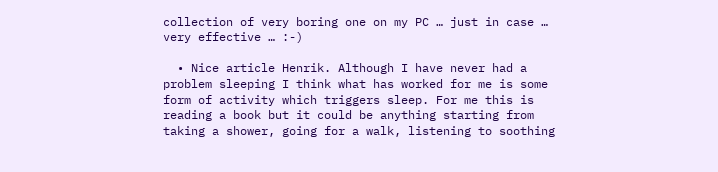collection of very boring one on my PC … just in case … very effective … :-)

  • Nice article Henrik. Although I have never had a problem sleeping I think what has worked for me is some form of activity which triggers sleep. For me this is reading a book but it could be anything starting from taking a shower, going for a walk, listening to soothing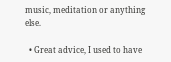music, meditation or anything else.

  • Great advice, I used to have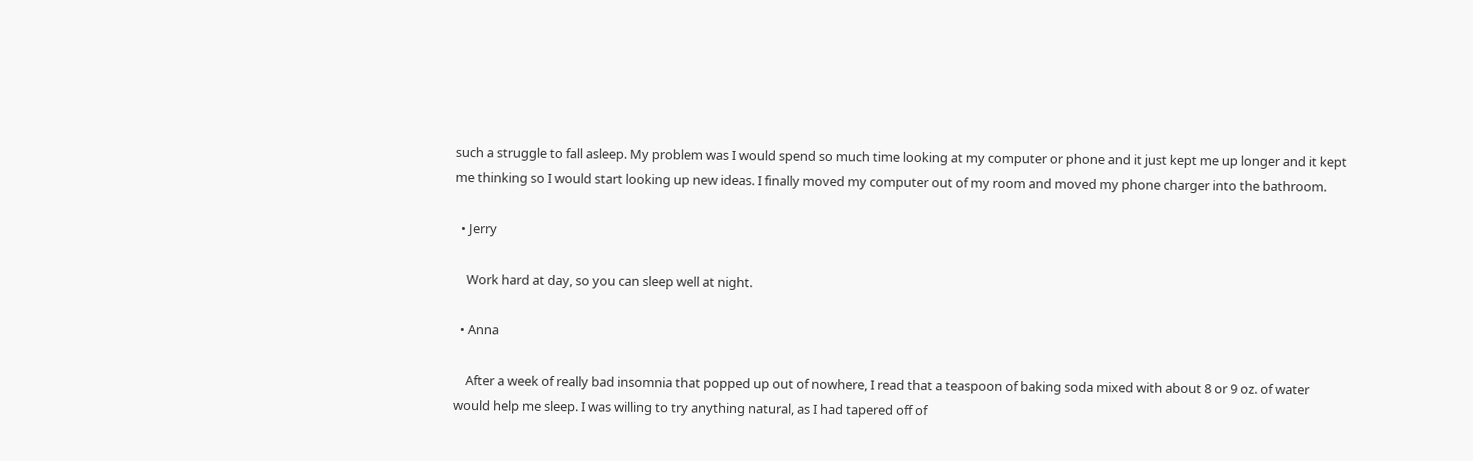such a struggle to fall asleep. My problem was I would spend so much time looking at my computer or phone and it just kept me up longer and it kept me thinking so I would start looking up new ideas. I finally moved my computer out of my room and moved my phone charger into the bathroom.

  • Jerry

    Work hard at day, so you can sleep well at night.

  • Anna

    After a week of really bad insomnia that popped up out of nowhere, I read that a teaspoon of baking soda mixed with about 8 or 9 oz. of water would help me sleep. I was willing to try anything natural, as I had tapered off of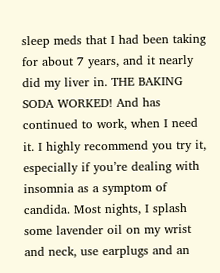sleep meds that I had been taking for about 7 years, and it nearly did my liver in. THE BAKING SODA WORKED! And has continued to work, when I need it. I highly recommend you try it, especially if you’re dealing with insomnia as a symptom of candida. Most nights, I splash some lavender oil on my wrist and neck, use earplugs and an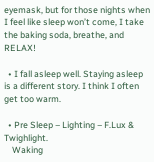eyemask, but for those nights when I feel like sleep won’t come, I take the baking soda, breathe, and RELAX!

  • I fall asleep well. Staying asleep is a different story. I think I often get too warm.

  • Pre Sleep – Lighting – F.Lux & Twighlight.
    Waking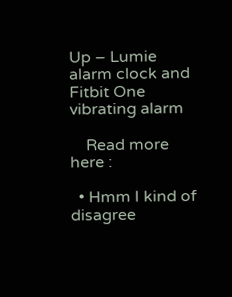Up – Lumie alarm clock and Fitbit One vibrating alarm

    Read more here :

  • Hmm I kind of disagree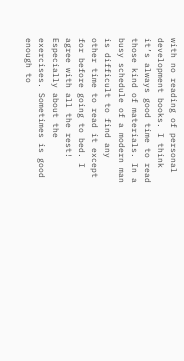with no reading of personal development books. I think it’s always good time to read those kind of materials. In a busy schedule of a modern man is difficult to find any other time to read it except for before going to bed. I agree with all the rest! Especially about the exercises. Sometimes is good enough to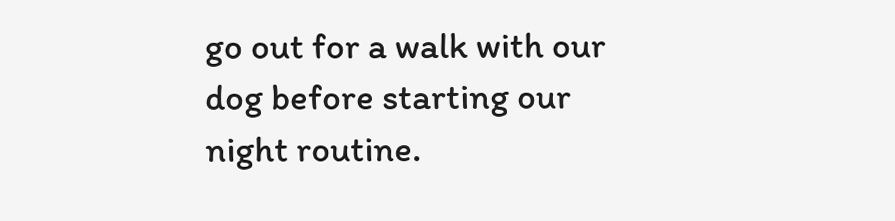go out for a walk with our dog before starting our night routine.